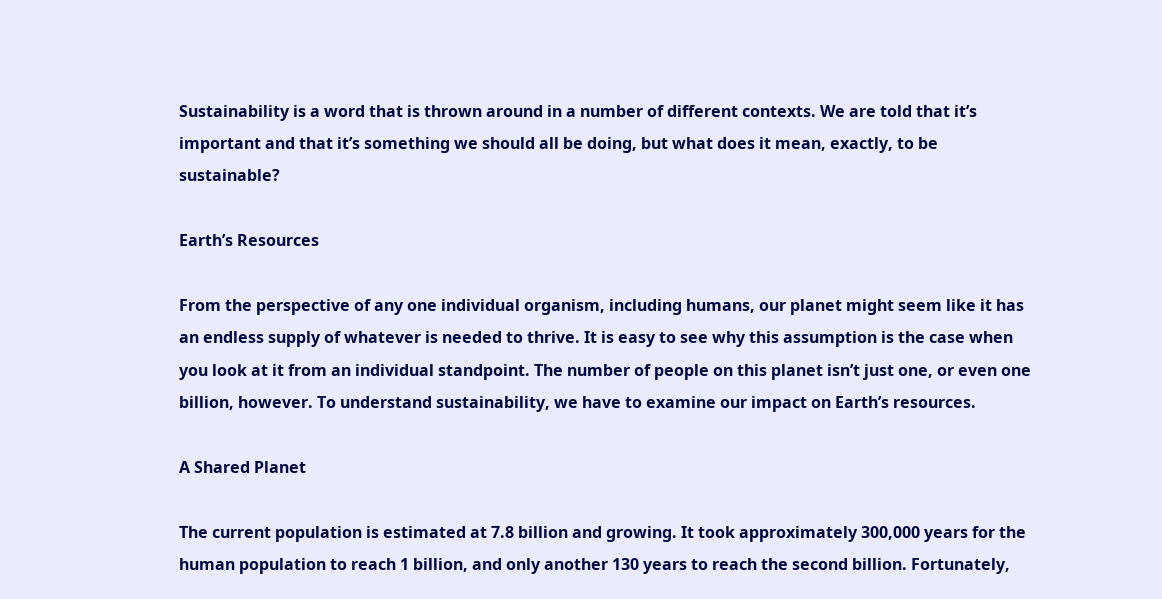Sustainability is a word that is thrown around in a number of different contexts. We are told that it’s important and that it’s something we should all be doing, but what does it mean, exactly, to be sustainable?

Earth’s Resources

From the perspective of any one individual organism, including humans, our planet might seem like it has an endless supply of whatever is needed to thrive. It is easy to see why this assumption is the case when you look at it from an individual standpoint. The number of people on this planet isn’t just one, or even one billion, however. To understand sustainability, we have to examine our impact on Earth’s resources.

A Shared Planet

The current population is estimated at 7.8 billion and growing. It took approximately 300,000 years for the human population to reach 1 billion, and only another 130 years to reach the second billion. Fortunately,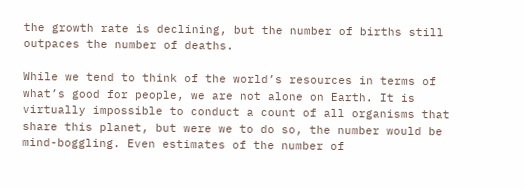the growth rate is declining, but the number of births still outpaces the number of deaths.

While we tend to think of the world’s resources in terms of what’s good for people, we are not alone on Earth. It is virtually impossible to conduct a count of all organisms that share this planet, but were we to do so, the number would be mind-boggling. Even estimates of the number of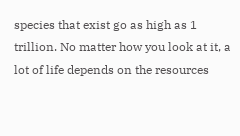species that exist go as high as 1 trillion. No matter how you look at it, a lot of life depends on the resources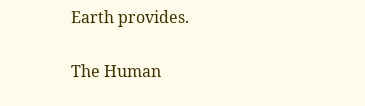Earth provides.

The Human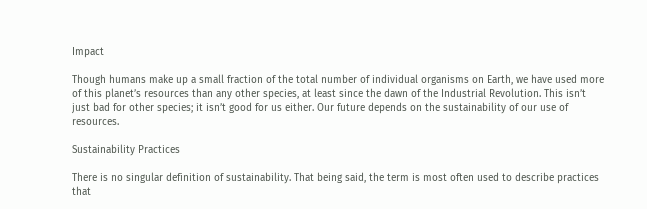Impact

Though humans make up a small fraction of the total number of individual organisms on Earth, we have used more of this planet’s resources than any other species, at least since the dawn of the Industrial Revolution. This isn’t just bad for other species; it isn’t good for us either. Our future depends on the sustainability of our use of resources.

Sustainability Practices

There is no singular definition of sustainability. That being said, the term is most often used to describe practices that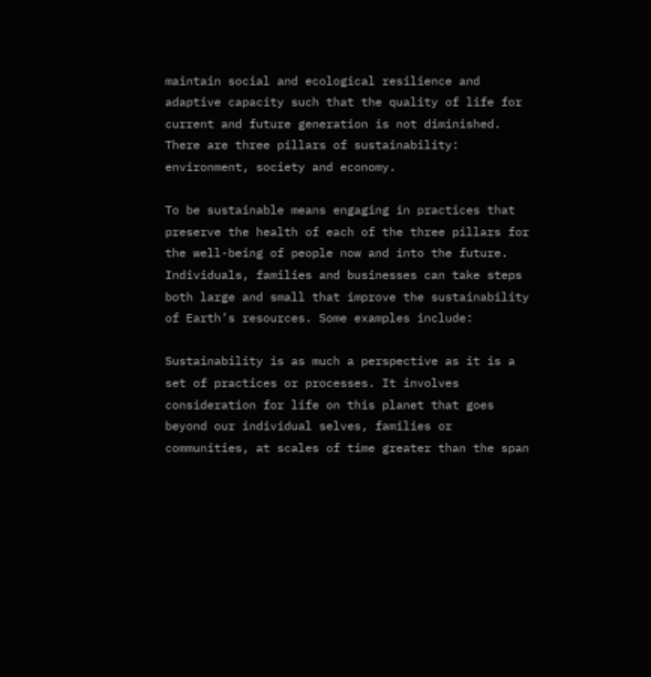maintain social and ecological resilience and adaptive capacity such that the quality of life for current and future generation is not diminished. There are three pillars of sustainability: environment, society and economy.

To be sustainable means engaging in practices that preserve the health of each of the three pillars for the well-being of people now and into the future. Individuals, families and businesses can take steps both large and small that improve the sustainability of Earth’s resources. Some examples include:

Sustainability is as much a perspective as it is a set of practices or processes. It involves consideration for life on this planet that goes beyond our individual selves, families or communities, at scales of time greater than the span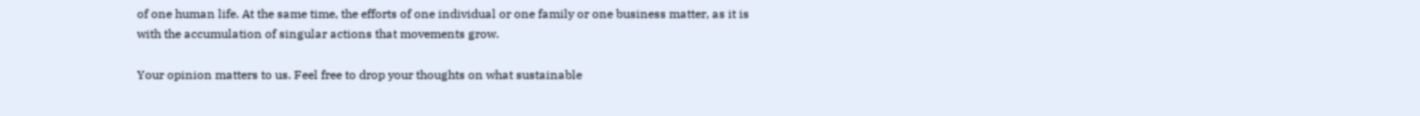of one human life. At the same time, the efforts of one individual or one family or one business matter, as it is with the accumulation of singular actions that movements grow.

Your opinion matters to us. Feel free to drop your thoughts on what sustainable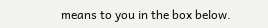means to you in the box below.